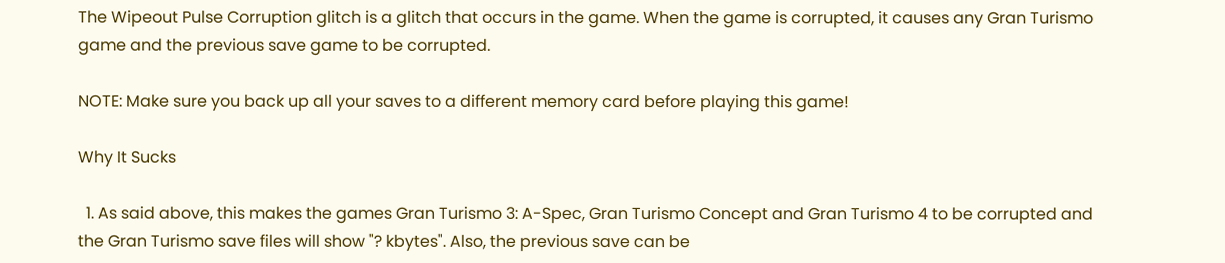The Wipeout Pulse Corruption glitch is a glitch that occurs in the game. When the game is corrupted, it causes any Gran Turismo game and the previous save game to be corrupted.

NOTE: Make sure you back up all your saves to a different memory card before playing this game!

Why It Sucks

  1. As said above, this makes the games Gran Turismo 3: A-Spec, Gran Turismo Concept and Gran Turismo 4 to be corrupted and the Gran Turismo save files will show "? kbytes". Also, the previous save can be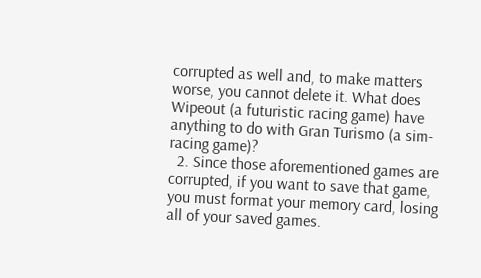corrupted as well and, to make matters worse, you cannot delete it. What does Wipeout (a futuristic racing game) have anything to do with Gran Turismo (a sim-racing game)?
  2. Since those aforementioned games are corrupted, if you want to save that game, you must format your memory card, losing all of your saved games.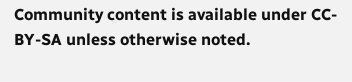Community content is available under CC-BY-SA unless otherwise noted.